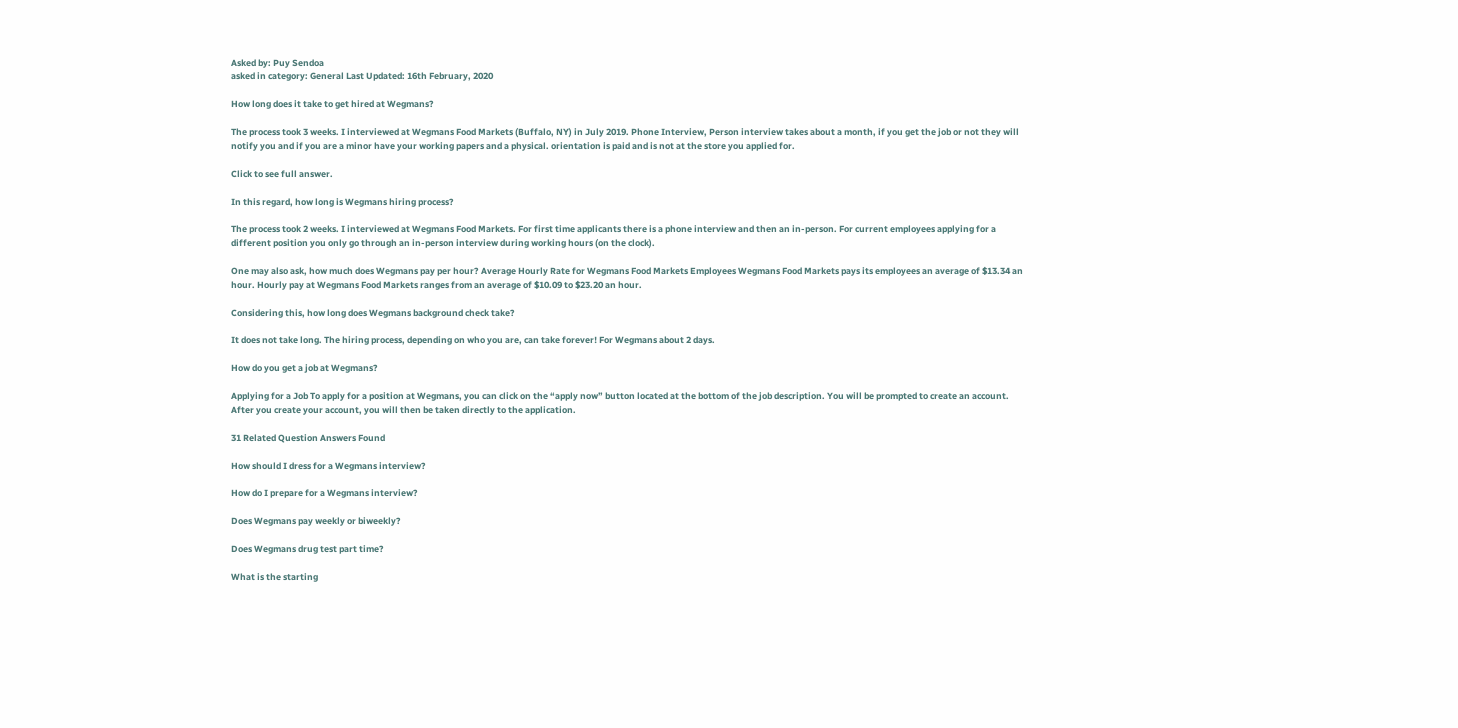Asked by: Puy Sendoa
asked in category: General Last Updated: 16th February, 2020

How long does it take to get hired at Wegmans?

The process took 3 weeks. I interviewed at Wegmans Food Markets (Buffalo, NY) in July 2019. Phone Interview, Person interview takes about a month, if you get the job or not they will notify you and if you are a minor have your working papers and a physical. orientation is paid and is not at the store you applied for.

Click to see full answer.

In this regard, how long is Wegmans hiring process?

The process took 2 weeks. I interviewed at Wegmans Food Markets. For first time applicants there is a phone interview and then an in-person. For current employees applying for a different position you only go through an in-person interview during working hours (on the clock).

One may also ask, how much does Wegmans pay per hour? Average Hourly Rate for Wegmans Food Markets Employees Wegmans Food Markets pays its employees an average of $13.34 an hour. Hourly pay at Wegmans Food Markets ranges from an average of $10.09 to $23.20 an hour.

Considering this, how long does Wegmans background check take?

It does not take long. The hiring process, depending on who you are, can take forever! For Wegmans about 2 days.

How do you get a job at Wegmans?

Applying for a Job To apply for a position at Wegmans, you can click on the “apply now” button located at the bottom of the job description. You will be prompted to create an account. After you create your account, you will then be taken directly to the application.

31 Related Question Answers Found

How should I dress for a Wegmans interview?

How do I prepare for a Wegmans interview?

Does Wegmans pay weekly or biweekly?

Does Wegmans drug test part time?

What is the starting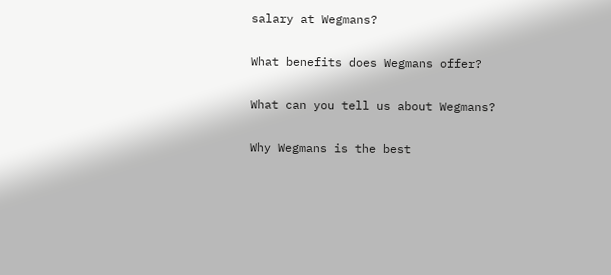salary at Wegmans?

What benefits does Wegmans offer?

What can you tell us about Wegmans?

Why Wegmans is the best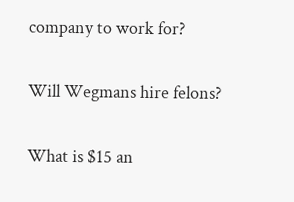company to work for?

Will Wegmans hire felons?

What is $15 an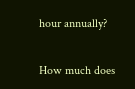hour annually?

How much does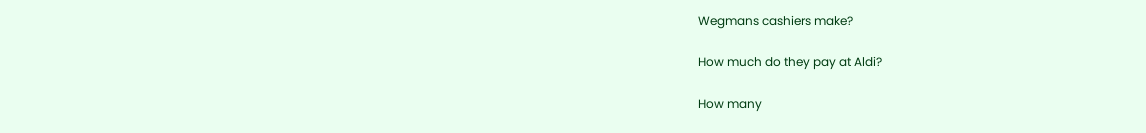Wegmans cashiers make?

How much do they pay at Aldi?

How many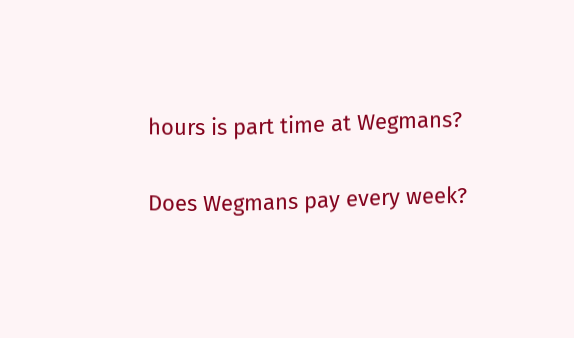hours is part time at Wegmans?

Does Wegmans pay every week?